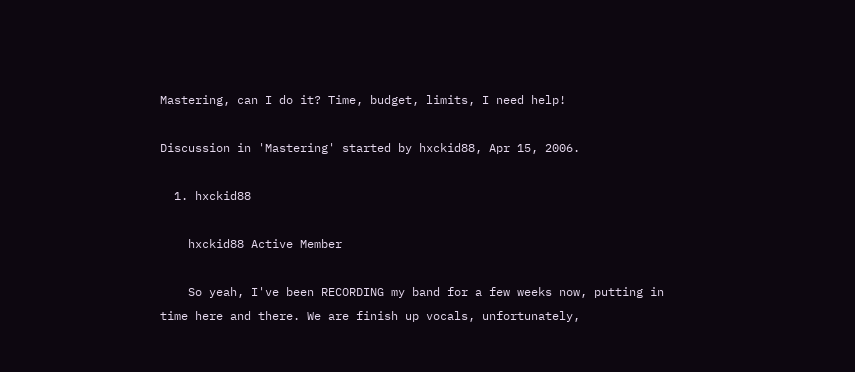Mastering, can I do it? Time, budget, limits, I need help!

Discussion in 'Mastering' started by hxckid88, Apr 15, 2006.

  1. hxckid88

    hxckid88 Active Member

    So yeah, I've been RECORDING my band for a few weeks now, putting in time here and there. We are finish up vocals, unfortunately,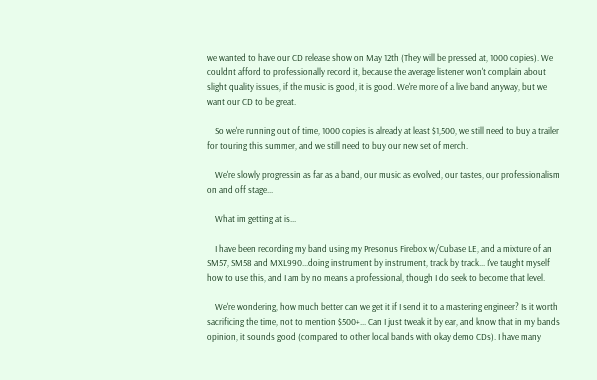we wanted to have our CD release show on May 12th (They will be pressed at, 1000 copies). We couldnt afford to professionally record it, because the average listener won't complain about slight quality issues, if the music is good, it is good. We're more of a live band anyway, but we want our CD to be great.

    So we're running out of time, 1000 copies is already at least $1,500, we still need to buy a trailer for touring this summer, and we still need to buy our new set of merch.

    We're slowly progressin as far as a band, our music as evolved, our tastes, our professionalism on and off stage...

    What im getting at is...

    I have been recording my band using my Presonus Firebox w/Cubase LE, and a mixture of an SM57, SM58 and MXL990...doing instrument by instrument, track by track... I've taught myself how to use this, and I am by no means a professional, though I do seek to become that level.

    We're wondering, how much better can we get it if I send it to a mastering engineer? Is it worth sacrificing the time, not to mention $500+... Can I just tweak it by ear, and know that in my bands opinion, it sounds good (compared to other local bands with okay demo CDs). I have many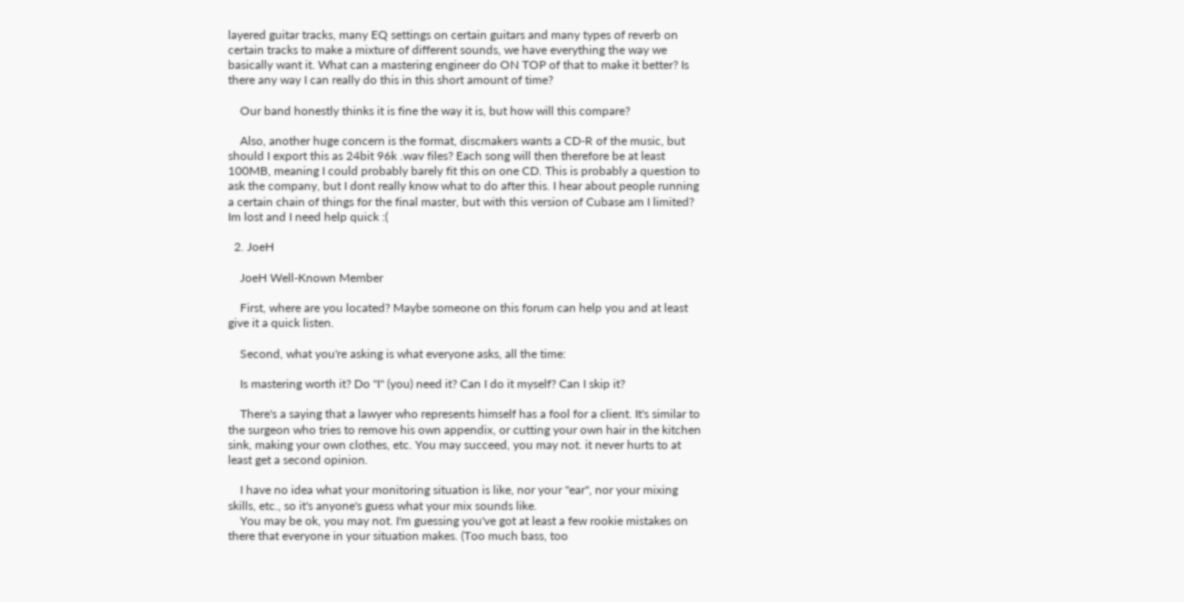layered guitar tracks, many EQ settings on certain guitars and many types of reverb on certain tracks to make a mixture of different sounds, we have everything the way we basically want it. What can a mastering engineer do ON TOP of that to make it better? Is there any way I can really do this in this short amount of time?

    Our band honestly thinks it is fine the way it is, but how will this compare?

    Also, another huge concern is the format, discmakers wants a CD-R of the music, but should I export this as 24bit 96k .wav files? Each song will then therefore be at least 100MB, meaning I could probably barely fit this on one CD. This is probably a question to ask the company, but I dont really know what to do after this. I hear about people running a certain chain of things for the final master, but with this version of Cubase am I limited? Im lost and I need help quick :(

  2. JoeH

    JoeH Well-Known Member

    First, where are you located? Maybe someone on this forum can help you and at least give it a quick listen.

    Second, what you're asking is what everyone asks, all the time:

    Is mastering worth it? Do "I" (you) need it? Can I do it myself? Can I skip it?

    There's a saying that a lawyer who represents himself has a fool for a client. It's similar to the surgeon who tries to remove his own appendix, or cutting your own hair in the kitchen sink, making your own clothes, etc. You may succeed, you may not. it never hurts to at least get a second opinion.

    I have no idea what your monitoring situation is like, nor your "ear", nor your mixing skills, etc., so it's anyone's guess what your mix sounds like.
    You may be ok, you may not. I'm guessing you've got at least a few rookie mistakes on there that everyone in your situation makes. (Too much bass, too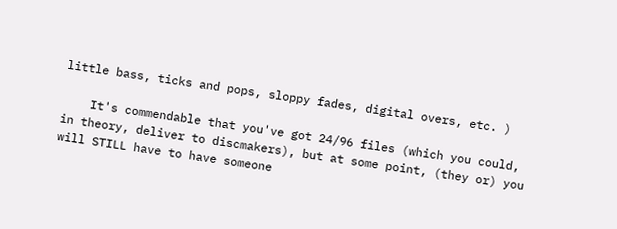little bass, ticks and pops, sloppy fades, digital overs, etc. )

    It's commendable that you've got 24/96 files (which you could, in theory, deliver to discmakers), but at some point, (they or) you will STILL have to have someone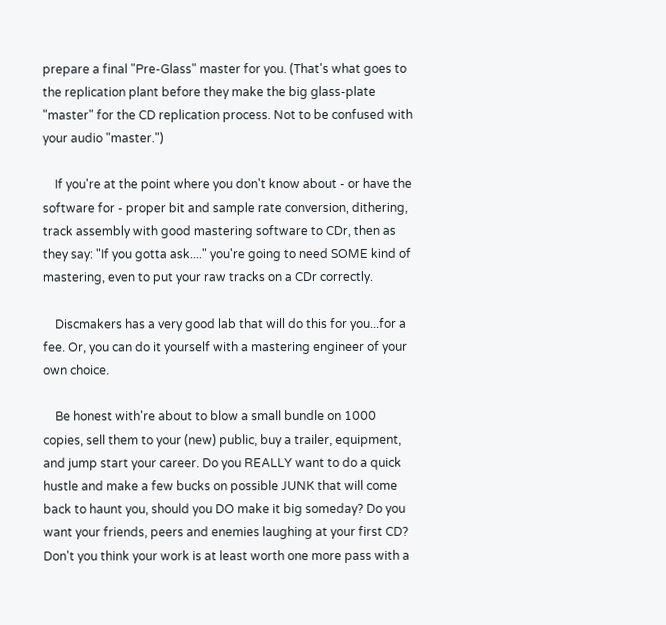prepare a final "Pre-Glass" master for you. (That's what goes to the replication plant before they make the big glass-plate "master" for the CD replication process. Not to be confused with your audio "master.")

    If you're at the point where you don't know about - or have the software for - proper bit and sample rate conversion, dithering, track assembly with good mastering software to CDr, then as they say: "If you gotta ask...." you're going to need SOME kind of mastering, even to put your raw tracks on a CDr correctly.

    Discmakers has a very good lab that will do this for you...for a fee. Or, you can do it yourself with a mastering engineer of your own choice.

    Be honest with're about to blow a small bundle on 1000 copies, sell them to your (new) public, buy a trailer, equipment, and jump start your career. Do you REALLY want to do a quick hustle and make a few bucks on possible JUNK that will come back to haunt you, should you DO make it big someday? Do you want your friends, peers and enemies laughing at your first CD? Don't you think your work is at least worth one more pass with a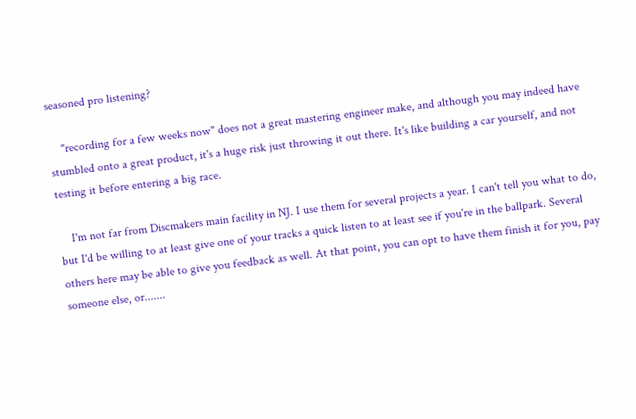seasoned pro listening?

    "recording for a few weeks now" does not a great mastering engineer make, and although you may indeed have stumbled onto a great product, it's a huge risk just throwing it out there. It's like building a car yourself, and not testing it before entering a big race.

    I'm not far from Discmakers main facility in NJ. I use them for several projects a year. I can't tell you what to do, but I'd be willing to at least give one of your tracks a quick listen to at least see if you're in the ballpark. Several others here may be able to give you feedback as well. At that point, you can opt to have them finish it for you, pay someone else, or.......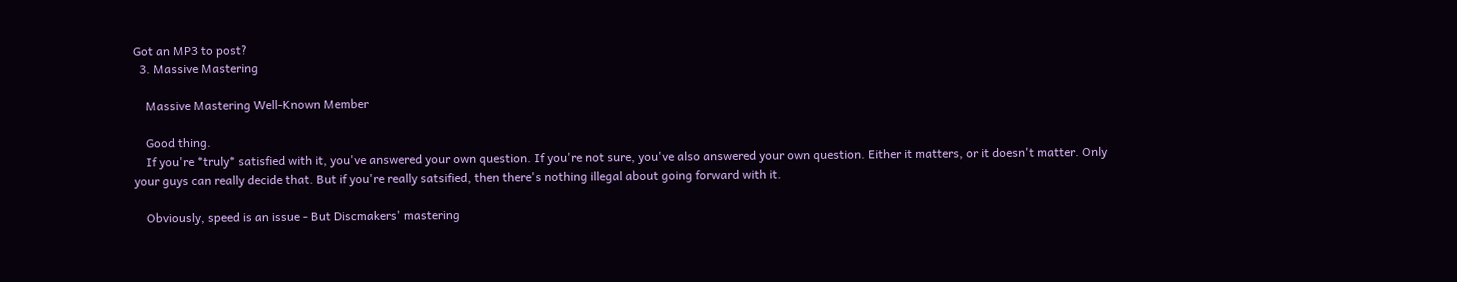Got an MP3 to post?
  3. Massive Mastering

    Massive Mastering Well-Known Member

    Good thing.
    If you're *truly* satisfied with it, you've answered your own question. If you're not sure, you've also answered your own question. Either it matters, or it doesn't matter. Only your guys can really decide that. But if you're really satsified, then there's nothing illegal about going forward with it.

    Obviously, speed is an issue - But Discmakers' mastering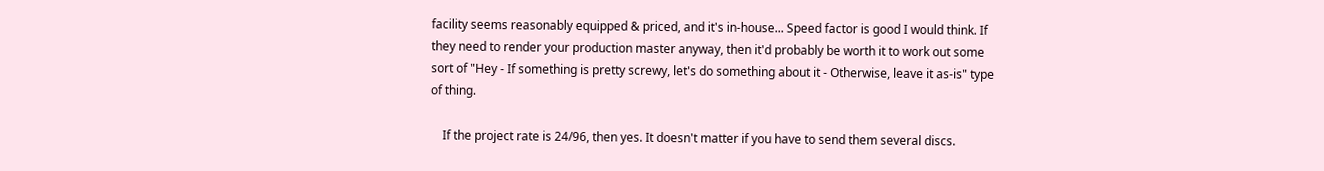facility seems reasonably equipped & priced, and it's in-house... Speed factor is good I would think. If they need to render your production master anyway, then it'd probably be worth it to work out some sort of "Hey - If something is pretty screwy, let's do something about it - Otherwise, leave it as-is" type of thing.

    If the project rate is 24/96, then yes. It doesn't matter if you have to send them several discs.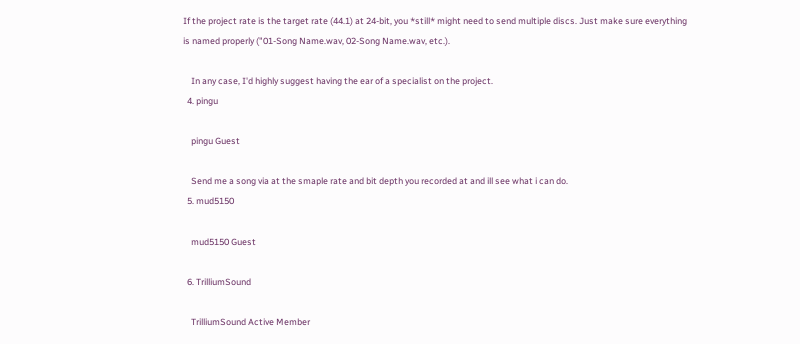If the project rate is the target rate (44.1) at 24-bit, you *still* might need to send multiple discs. Just make sure everything is named properly ("01-Song Name.wav, 02-Song Name.wav, etc.).

    In any case, I'd highly suggest having the ear of a specialist on the project.
  4. pingu

    pingu Guest

    Send me a song via at the smaple rate and bit depth you recorded at and ill see what i can do.
  5. mud5150

    mud5150 Guest

  6. TrilliumSound

    TrilliumSound Active Member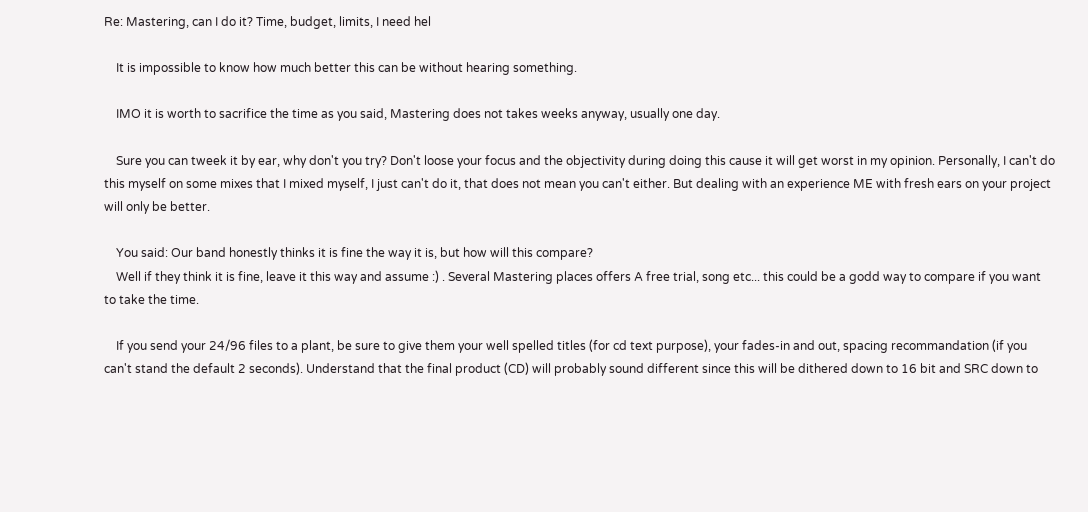Re: Mastering, can I do it? Time, budget, limits, I need hel

    It is impossible to know how much better this can be without hearing something.

    IMO it is worth to sacrifice the time as you said, Mastering does not takes weeks anyway, usually one day.

    Sure you can tweek it by ear, why don't you try? Don't loose your focus and the objectivity during doing this cause it will get worst in my opinion. Personally, I can't do this myself on some mixes that I mixed myself, I just can't do it, that does not mean you can't either. But dealing with an experience ME with fresh ears on your project will only be better.

    You said: Our band honestly thinks it is fine the way it is, but how will this compare?
    Well if they think it is fine, leave it this way and assume :) . Several Mastering places offers A free trial, song etc... this could be a godd way to compare if you want to take the time.

    If you send your 24/96 files to a plant, be sure to give them your well spelled titles (for cd text purpose), your fades-in and out, spacing recommandation (if you can't stand the default 2 seconds). Understand that the final product (CD) will probably sound different since this will be dithered down to 16 bit and SRC down to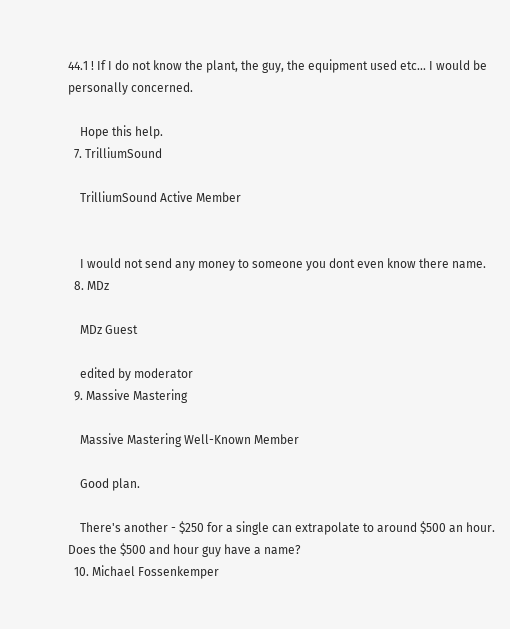44.1 ! If I do not know the plant, the guy, the equipment used etc... I would be personally concerned.

    Hope this help.
  7. TrilliumSound

    TrilliumSound Active Member


    I would not send any money to someone you dont even know there name.
  8. MDz

    MDz Guest

    edited by moderator
  9. Massive Mastering

    Massive Mastering Well-Known Member

    Good plan.

    There's another - $250 for a single can extrapolate to around $500 an hour. Does the $500 and hour guy have a name?
  10. Michael Fossenkemper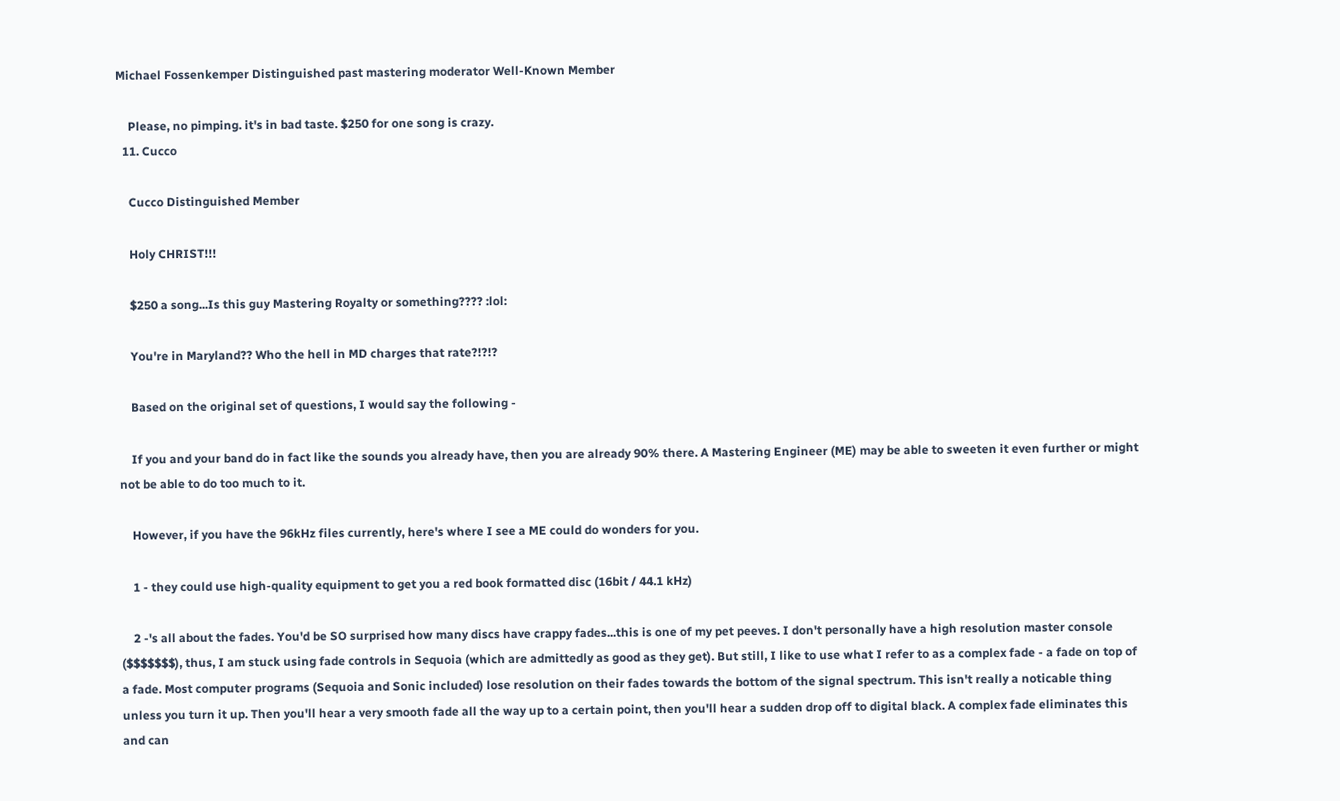Michael Fossenkemper Distinguished past mastering moderator Well-Known Member

    Please, no pimping. it's in bad taste. $250 for one song is crazy.
  11. Cucco

    Cucco Distinguished Member

    Holy CHRIST!!!

    $250 a song...Is this guy Mastering Royalty or something???? :lol:

    You're in Maryland?? Who the hell in MD charges that rate?!?!?

    Based on the original set of questions, I would say the following -

    If you and your band do in fact like the sounds you already have, then you are already 90% there. A Mastering Engineer (ME) may be able to sweeten it even further or might not be able to do too much to it.

    However, if you have the 96kHz files currently, here's where I see a ME could do wonders for you.

    1 - they could use high-quality equipment to get you a red book formatted disc (16bit / 44.1 kHz)

    2 -'s all about the fades. You'd be SO surprised how many discs have crappy fades...this is one of my pet peeves. I don't personally have a high resolution master console ($$$$$$$), thus, I am stuck using fade controls in Sequoia (which are admittedly as good as they get). But still, I like to use what I refer to as a complex fade - a fade on top of a fade. Most computer programs (Sequoia and Sonic included) lose resolution on their fades towards the bottom of the signal spectrum. This isn't really a noticable thing unless you turn it up. Then you'll hear a very smooth fade all the way up to a certain point, then you'll hear a sudden drop off to digital black. A complex fade eliminates this and can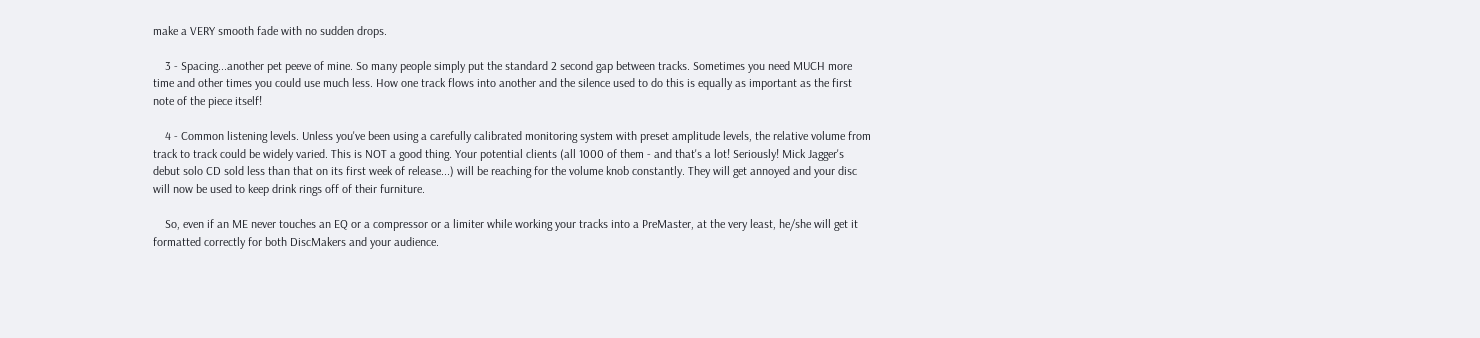make a VERY smooth fade with no sudden drops.

    3 - Spacing...another pet peeve of mine. So many people simply put the standard 2 second gap between tracks. Sometimes you need MUCH more time and other times you could use much less. How one track flows into another and the silence used to do this is equally as important as the first note of the piece itself!

    4 - Common listening levels. Unless you've been using a carefully calibrated monitoring system with preset amplitude levels, the relative volume from track to track could be widely varied. This is NOT a good thing. Your potential clients (all 1000 of them - and that's a lot! Seriously! Mick Jagger's debut solo CD sold less than that on its first week of release...) will be reaching for the volume knob constantly. They will get annoyed and your disc will now be used to keep drink rings off of their furniture.

    So, even if an ME never touches an EQ or a compressor or a limiter while working your tracks into a PreMaster, at the very least, he/she will get it formatted correctly for both DiscMakers and your audience.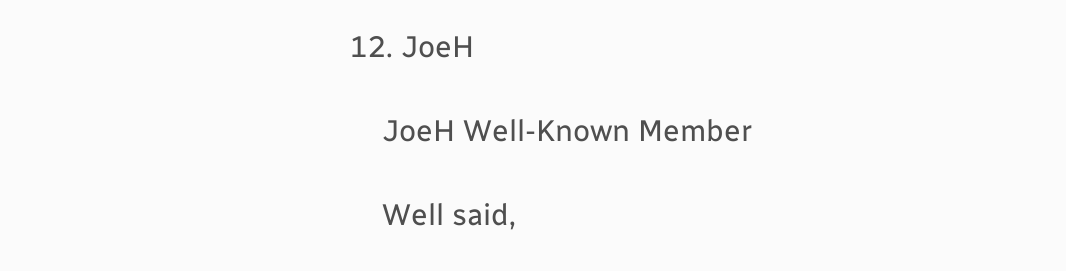12. JoeH

    JoeH Well-Known Member

    Well said,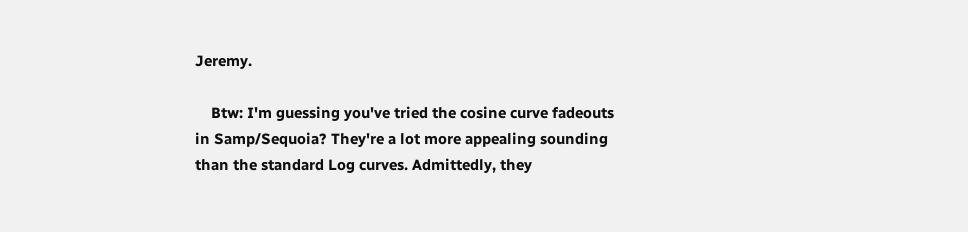Jeremy.

    Btw: I'm guessing you've tried the cosine curve fadeouts in Samp/Sequoia? They're a lot more appealing sounding than the standard Log curves. Admittedly, they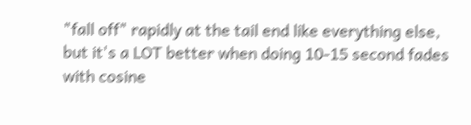"fall off" rapidly at the tail end like everything else, but it's a LOT better when doing 10-15 second fades with cosine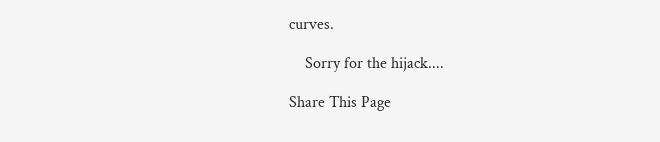curves.

    Sorry for the hijack....

Share This Page